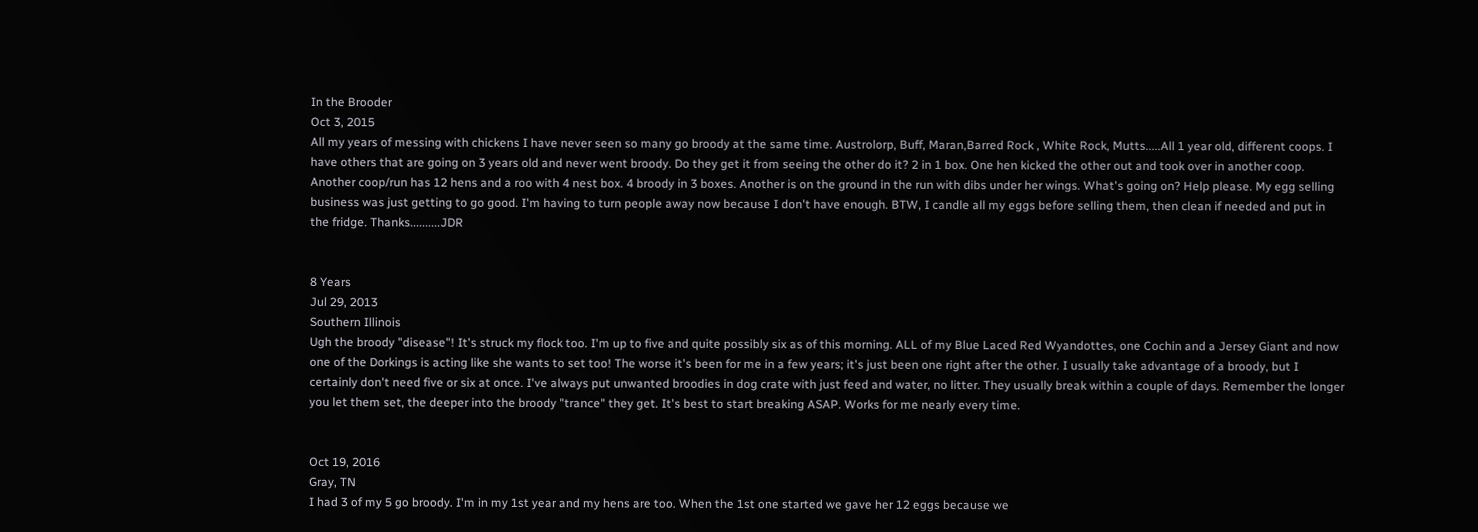In the Brooder
Oct 3, 2015
All my years of messing with chickens I have never seen so many go broody at the same time. Austrolorp, Buff, Maran,Barred Rock , White Rock, Mutts.....All 1 year old, different coops. I have others that are going on 3 years old and never went broody. Do they get it from seeing the other do it? 2 in 1 box. One hen kicked the other out and took over in another coop. Another coop/run has 12 hens and a roo with 4 nest box. 4 broody in 3 boxes. Another is on the ground in the run with dibs under her wings. What's going on? Help please. My egg selling business was just getting to go good. I'm having to turn people away now because I don't have enough. BTW, I candle all my eggs before selling them, then clean if needed and put in the fridge. Thanks..........JDR


8 Years
Jul 29, 2013
Southern Illinois
Ugh the broody "disease"! It's struck my flock too. I'm up to five and quite possibly six as of this morning. ALL of my Blue Laced Red Wyandottes, one Cochin and a Jersey Giant and now one of the Dorkings is acting like she wants to set too! The worse it's been for me in a few years; it's just been one right after the other. I usually take advantage of a broody, but I certainly don't need five or six at once. I've always put unwanted broodies in dog crate with just feed and water, no litter. They usually break within a couple of days. Remember the longer you let them set, the deeper into the broody "trance" they get. It's best to start breaking ASAP. Works for me nearly every time.


Oct 19, 2016
Gray, TN
I had 3 of my 5 go broody. I'm in my 1st year and my hens are too. When the 1st one started we gave her 12 eggs because we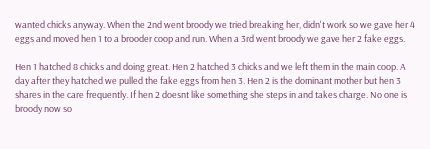wanted chicks anyway. When the 2nd went broody we tried breaking her, didn't work so we gave her 4 eggs and moved hen 1 to a brooder coop and run. When a 3rd went broody we gave her 2 fake eggs.

Hen 1 hatched 8 chicks and doing great. Hen 2 hatched 3 chicks and we left them in the main coop. A day after they hatched we pulled the fake eggs from hen 3. Hen 2 is the dominant mother but hen 3 shares in the care frequently. If hen 2 doesnt like something she steps in and takes charge. No one is broody now so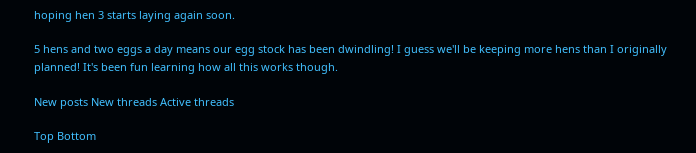hoping hen 3 starts laying again soon.

5 hens and two eggs a day means our egg stock has been dwindling! I guess we'll be keeping more hens than I originally planned! It's been fun learning how all this works though.

New posts New threads Active threads

Top Bottom